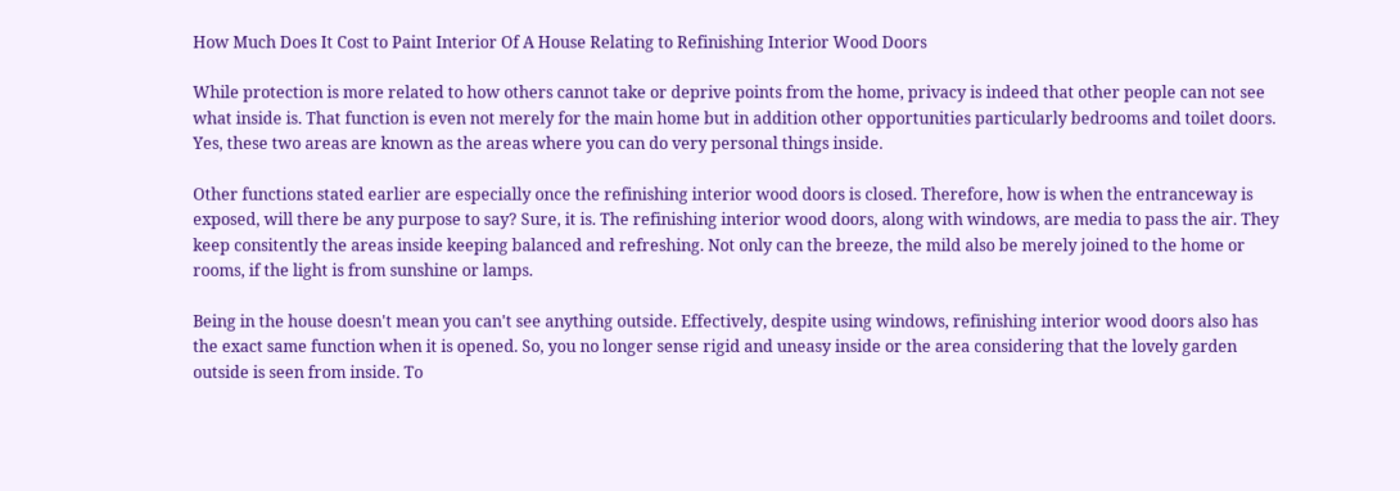How Much Does It Cost to Paint Interior Of A House Relating to Refinishing Interior Wood Doors

While protection is more related to how others cannot take or deprive points from the home, privacy is indeed that other people can not see what inside is. That function is even not merely for the main home but in addition other opportunities particularly bedrooms and toilet doors. Yes, these two areas are known as the areas where you can do very personal things inside.

Other functions stated earlier are especially once the refinishing interior wood doors is closed. Therefore, how is when the entranceway is exposed, will there be any purpose to say? Sure, it is. The refinishing interior wood doors, along with windows, are media to pass the air. They keep consitently the areas inside keeping balanced and refreshing. Not only can the breeze, the mild also be merely joined to the home or rooms, if the light is from sunshine or lamps.

Being in the house doesn't mean you can't see anything outside. Effectively, despite using windows, refinishing interior wood doors also has the exact same function when it is opened. So, you no longer sense rigid and uneasy inside or the area considering that the lovely garden outside is seen from inside. To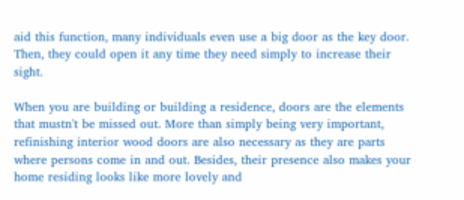aid this function, many individuals even use a big door as the key door. Then, they could open it any time they need simply to increase their sight.

When you are building or building a residence, doors are the elements that mustn't be missed out. More than simply being very important, refinishing interior wood doors are also necessary as they are parts where persons come in and out. Besides, their presence also makes your home residing looks like more lovely and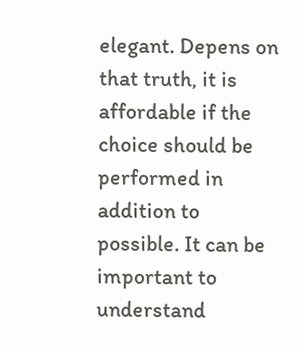elegant. Depens on that truth, it is affordable if the choice should be performed in addition to possible. It can be important to understand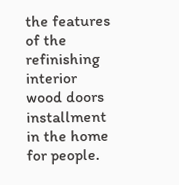the features of the refinishing interior wood doors installment in the home for people.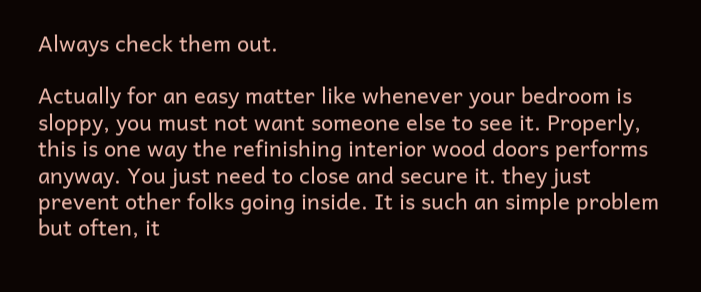Always check them out.

Actually for an easy matter like whenever your bedroom is sloppy, you must not want someone else to see it. Properly, this is one way the refinishing interior wood doors performs anyway. You just need to close and secure it. they just prevent other folks going inside. It is such an simple problem but often, it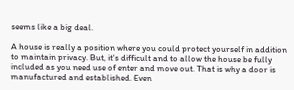seems like a big deal.

A house is really a position where you could protect yourself in addition to maintain privacy. But, it's difficult and to allow the house be fully included as you need use of enter and move out. That is why a door is manufactured and established. Even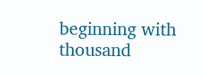beginning with thousand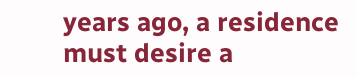years ago, a residence must desire a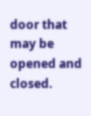door that may be opened and closed.